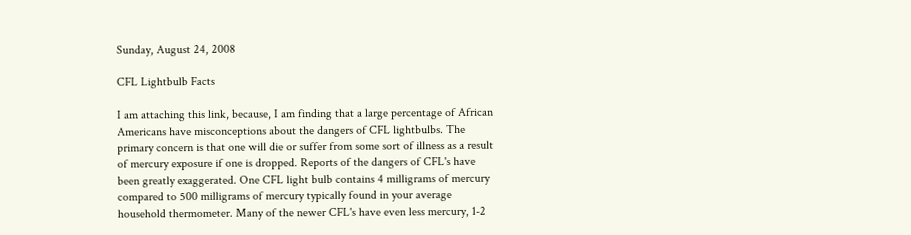Sunday, August 24, 2008

CFL Lightbulb Facts

I am attaching this link, because, I am finding that a large percentage of African Americans have misconceptions about the dangers of CFL lightbulbs. The primary concern is that one will die or suffer from some sort of illness as a result of mercury exposure if one is dropped. Reports of the dangers of CFL's have been greatly exaggerated. One CFL light bulb contains 4 milligrams of mercury compared to 500 milligrams of mercury typically found in your average household thermometer. Many of the newer CFL's have even less mercury, 1-2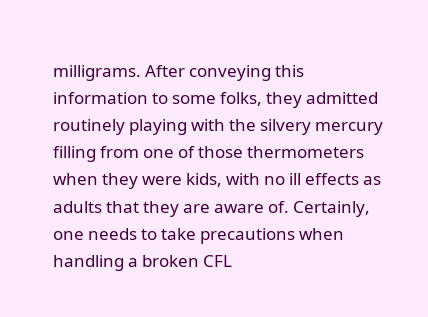milligrams. After conveying this information to some folks, they admitted routinely playing with the silvery mercury filling from one of those thermometers when they were kids, with no ill effects as adults that they are aware of. Certainly, one needs to take precautions when handling a broken CFL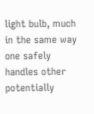light bulb, much in the same way one safely handles other potentially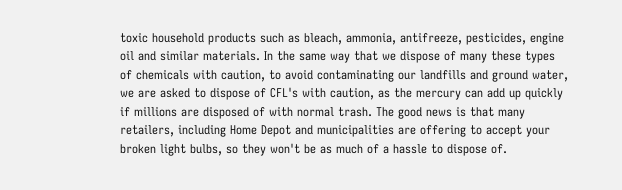toxic household products such as bleach, ammonia, antifreeze, pesticides, engine oil and similar materials. In the same way that we dispose of many these types of chemicals with caution, to avoid contaminating our landfills and ground water, we are asked to dispose of CFL's with caution, as the mercury can add up quickly if millions are disposed of with normal trash. The good news is that many retailers, including Home Depot and municipalities are offering to accept your broken light bulbs, so they won't be as much of a hassle to dispose of.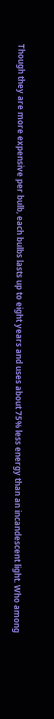Though they are more expensive per bulb, each bulbs lasts up to eight years and uses about 75% less energy than an incandescent light. Who among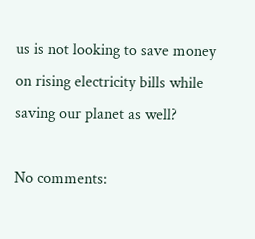us is not looking to save money on rising electricity bills while saving our planet as well?

No comments: